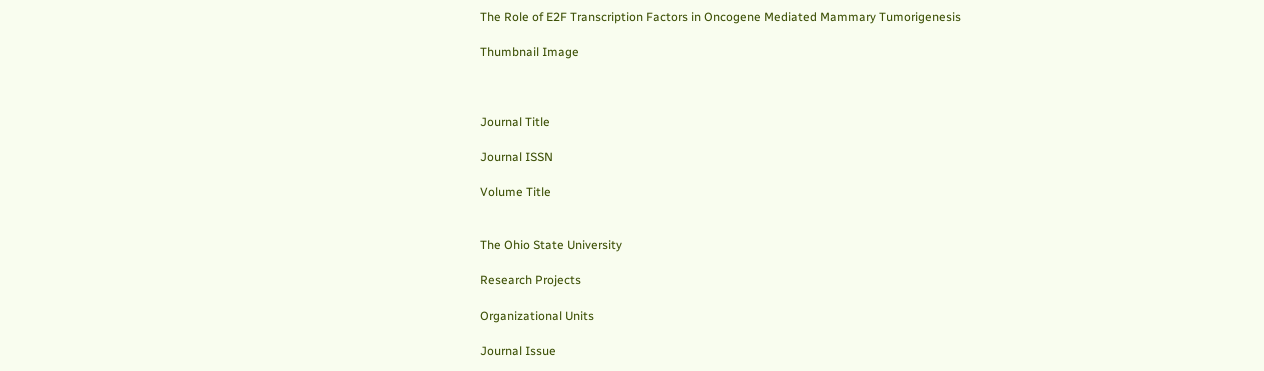The Role of E2F Transcription Factors in Oncogene Mediated Mammary Tumorigenesis

Thumbnail Image



Journal Title

Journal ISSN

Volume Title


The Ohio State University

Research Projects

Organizational Units

Journal Issue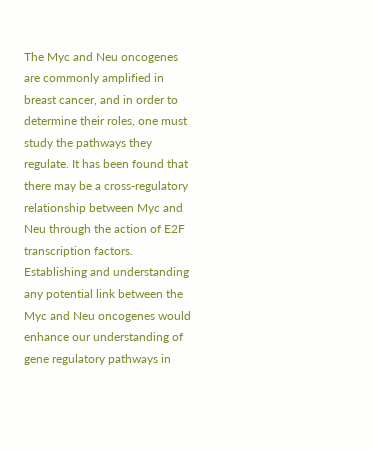The Myc and Neu oncogenes are commonly amplified in breast cancer, and in order to determine their roles, one must study the pathways they regulate. It has been found that there may be a cross-regulatory relationship between Myc and Neu through the action of E2F transcription factors. Establishing and understanding any potential link between the Myc and Neu oncogenes would enhance our understanding of gene regulatory pathways in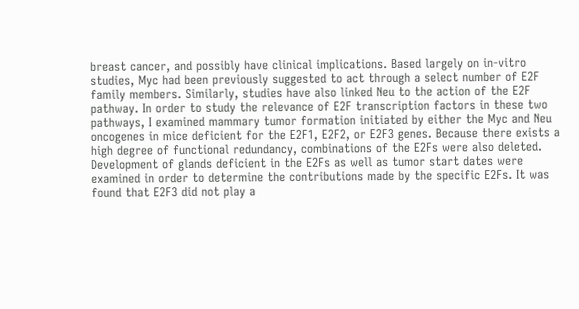breast cancer, and possibly have clinical implications. Based largely on in-vitro studies, Myc had been previously suggested to act through a select number of E2F family members. Similarly, studies have also linked Neu to the action of the E2F pathway. In order to study the relevance of E2F transcription factors in these two pathways, I examined mammary tumor formation initiated by either the Myc and Neu oncogenes in mice deficient for the E2F1, E2F2, or E2F3 genes. Because there exists a high degree of functional redundancy, combinations of the E2Fs were also deleted. Development of glands deficient in the E2Fs as well as tumor start dates were examined in order to determine the contributions made by the specific E2Fs. It was found that E2F3 did not play a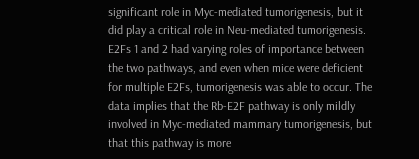significant role in Myc-mediated tumorigenesis, but it did play a critical role in Neu-mediated tumorigenesis. E2Fs 1 and 2 had varying roles of importance between the two pathways, and even when mice were deficient for multiple E2Fs, tumorigenesis was able to occur. The data implies that the Rb-E2F pathway is only mildly involved in Myc-mediated mammary tumorigenesis, but that this pathway is more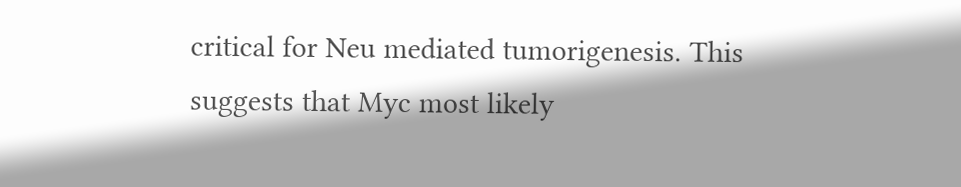critical for Neu mediated tumorigenesis. This suggests that Myc most likely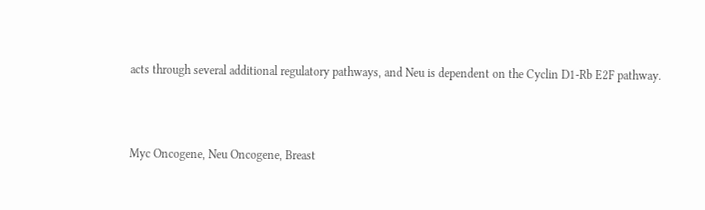acts through several additional regulatory pathways, and Neu is dependent on the Cyclin D1-Rb E2F pathway.



Myc Oncogene, Neu Oncogene, Breast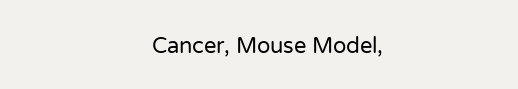Cancer, Mouse Model,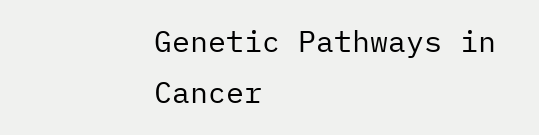Genetic Pathways in Cancer